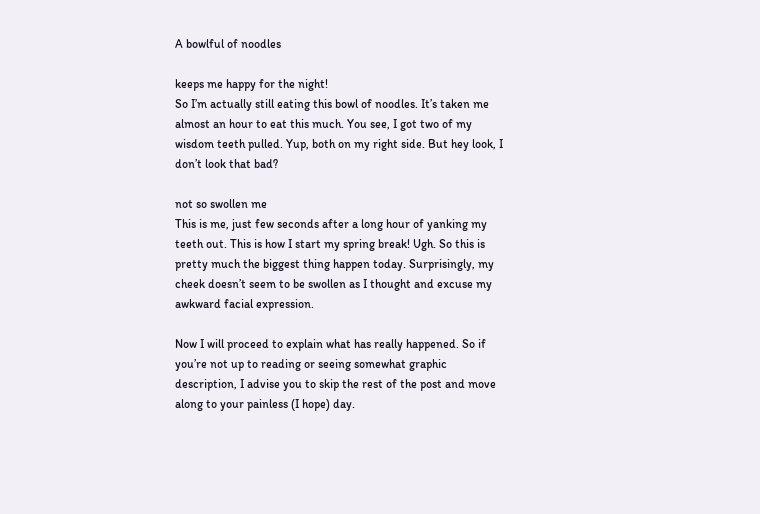A bowlful of noodles

keeps me happy for the night!
So I’m actually still eating this bowl of noodles. It’s taken me almost an hour to eat this much. You see, I got two of my wisdom teeth pulled. Yup, both on my right side. But hey look, I don’t look that bad?

not so swollen me
This is me, just few seconds after a long hour of yanking my teeth out. This is how I start my spring break! Ugh. So this is pretty much the biggest thing happen today. Surprisingly, my cheek doesn’t seem to be swollen as I thought and excuse my awkward facial expression.

Now I will proceed to explain what has really happened. So if you’re not up to reading or seeing somewhat graphic description, I advise you to skip the rest of the post and move along to your painless (I hope) day.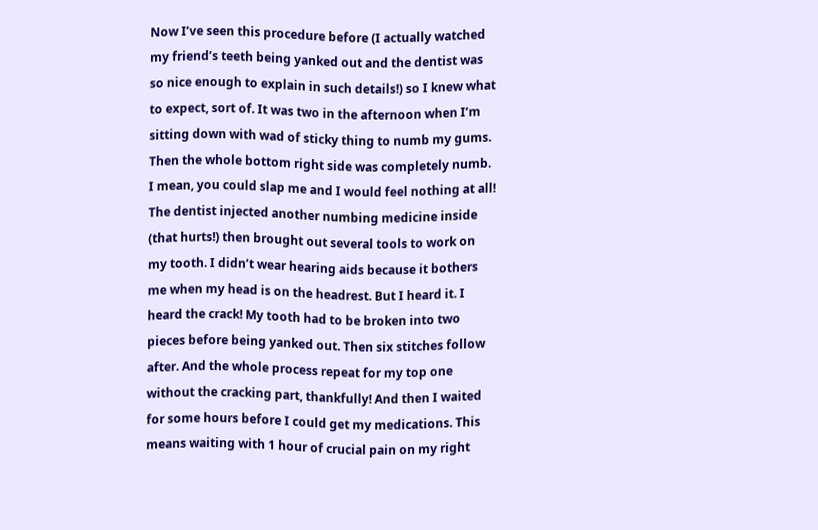Now I’ve seen this procedure before (I actually watched my friend’s teeth being yanked out and the dentist was so nice enough to explain in such details!) so I knew what to expect, sort of. It was two in the afternoon when I’m sitting down with wad of sticky thing to numb my gums. Then the whole bottom right side was completely numb. I mean, you could slap me and I would feel nothing at all! The dentist injected another numbing medicine inside (that hurts!) then brought out several tools to work on my tooth. I didn’t wear hearing aids because it bothers me when my head is on the headrest. But I heard it. I heard the crack! My tooth had to be broken into two pieces before being yanked out. Then six stitches follow after. And the whole process repeat for my top one without the cracking part, thankfully! And then I waited for some hours before I could get my medications. This means waiting with 1 hour of crucial pain on my right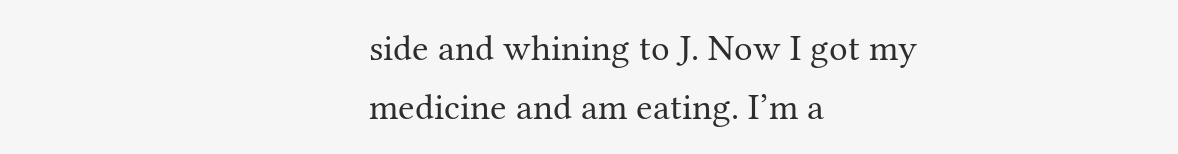side and whining to J. Now I got my medicine and am eating. I’m a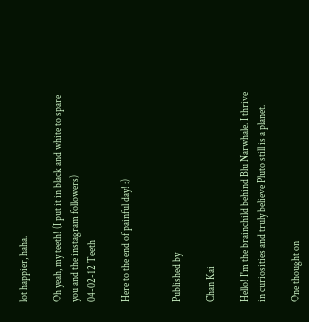lot happier, haha.

Oh yeah, my teeth! (I put it in black and white to spare you and the instagram followers)
04-02-12 Teeth

Here to the end of painful day! :)


Published by

Chan Kai

Hello! I'm the brainchild behind Blu Narwhale. I thrive in curiosities and truly believe Pluto still is a planet.

One thought on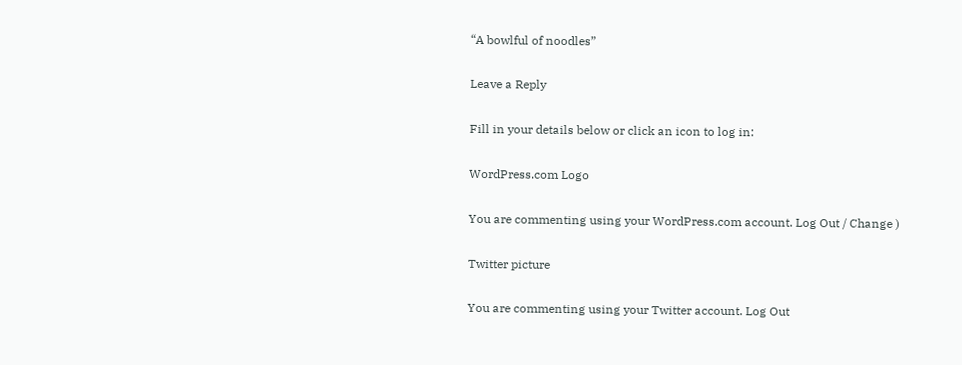“A bowlful of noodles”

Leave a Reply

Fill in your details below or click an icon to log in:

WordPress.com Logo

You are commenting using your WordPress.com account. Log Out / Change )

Twitter picture

You are commenting using your Twitter account. Log Out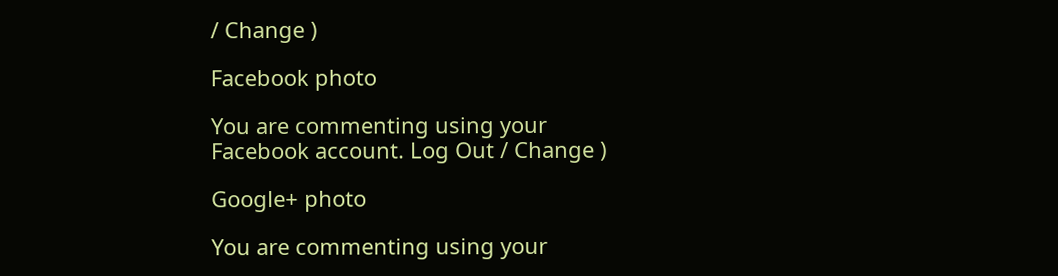/ Change )

Facebook photo

You are commenting using your Facebook account. Log Out / Change )

Google+ photo

You are commenting using your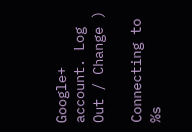Google+ account. Log Out / Change )

Connecting to %s